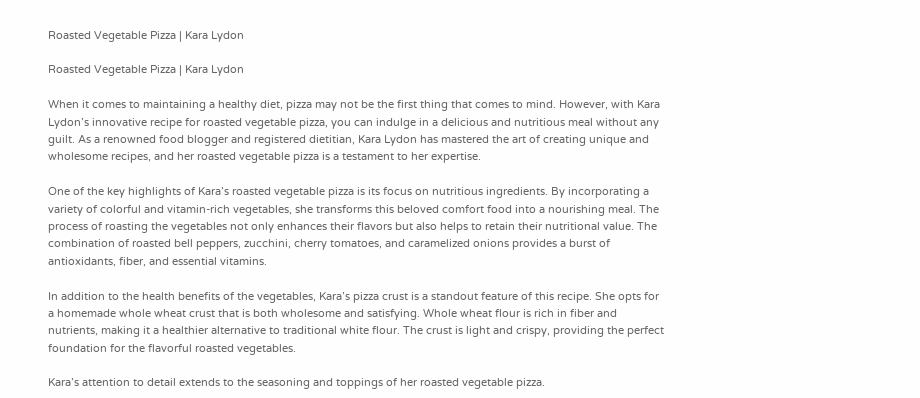Roasted Vegetable Pizza | Kara Lydon

Roasted Vegetable Pizza | Kara Lydon

When it comes to maintaining a healthy diet, pizza may not be the first thing that comes to mind. However, with Kara Lydon’s innovative recipe for roasted vegetable pizza, you can indulge in a delicious and nutritious meal without any guilt. As a renowned food blogger and registered dietitian, Kara Lydon has mastered the art of creating unique and wholesome recipes, and her roasted vegetable pizza is a testament to her expertise.

One of the key highlights of Kara’s roasted vegetable pizza is its focus on nutritious ingredients. By incorporating a variety of colorful and vitamin-rich vegetables, she transforms this beloved comfort food into a nourishing meal. The process of roasting the vegetables not only enhances their flavors but also helps to retain their nutritional value. The combination of roasted bell peppers, zucchini, cherry tomatoes, and caramelized onions provides a burst of antioxidants, fiber, and essential vitamins.

In addition to the health benefits of the vegetables, Kara’s pizza crust is a standout feature of this recipe. She opts for a homemade whole wheat crust that is both wholesome and satisfying. Whole wheat flour is rich in fiber and nutrients, making it a healthier alternative to traditional white flour. The crust is light and crispy, providing the perfect foundation for the flavorful roasted vegetables.

Kara’s attention to detail extends to the seasoning and toppings of her roasted vegetable pizza.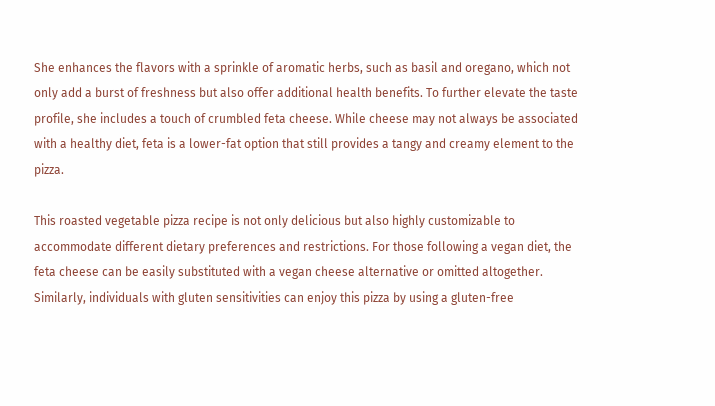She enhances the flavors with a sprinkle of aromatic herbs, such as basil and oregano, which not only add a burst of freshness but also offer additional health benefits. To further elevate the taste profile, she includes a touch of crumbled feta cheese. While cheese may not always be associated with a healthy diet, feta is a lower-fat option that still provides a tangy and creamy element to the pizza.

This roasted vegetable pizza recipe is not only delicious but also highly customizable to accommodate different dietary preferences and restrictions. For those following a vegan diet, the feta cheese can be easily substituted with a vegan cheese alternative or omitted altogether. Similarly, individuals with gluten sensitivities can enjoy this pizza by using a gluten-free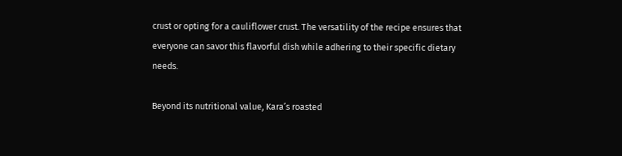crust or opting for a cauliflower crust. The versatility of the recipe ensures that everyone can savor this flavorful dish while adhering to their specific dietary needs.

Beyond its nutritional value, Kara’s roasted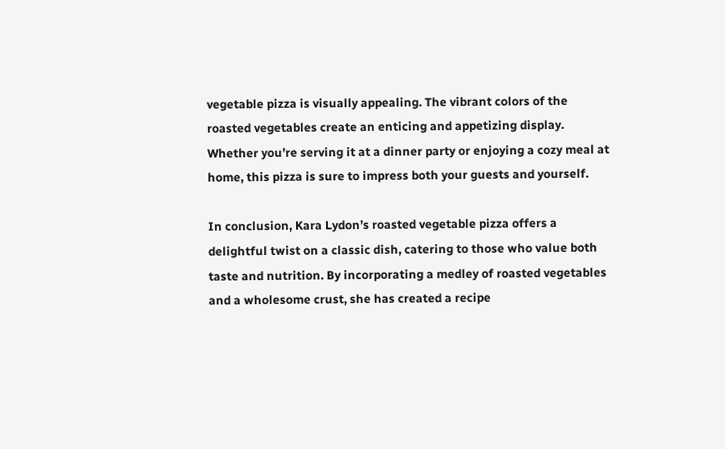vegetable pizza is visually appealing. The vibrant colors of the roasted vegetables create an enticing and appetizing display. Whether you’re serving it at a dinner party or enjoying a cozy meal at home, this pizza is sure to impress both your guests and yourself.

In conclusion, Kara Lydon’s roasted vegetable pizza offers a delightful twist on a classic dish, catering to those who value both taste and nutrition. By incorporating a medley of roasted vegetables and a wholesome crust, she has created a recipe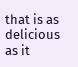that is as delicious as it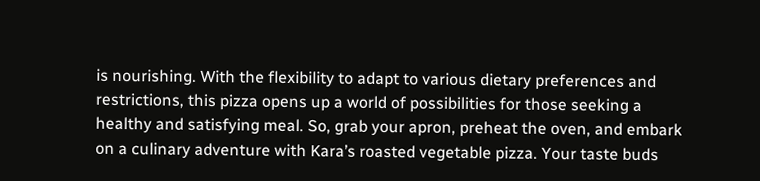is nourishing. With the flexibility to adapt to various dietary preferences and restrictions, this pizza opens up a world of possibilities for those seeking a healthy and satisfying meal. So, grab your apron, preheat the oven, and embark on a culinary adventure with Kara’s roasted vegetable pizza. Your taste buds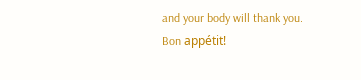and your body will thank you. Bon appétit!